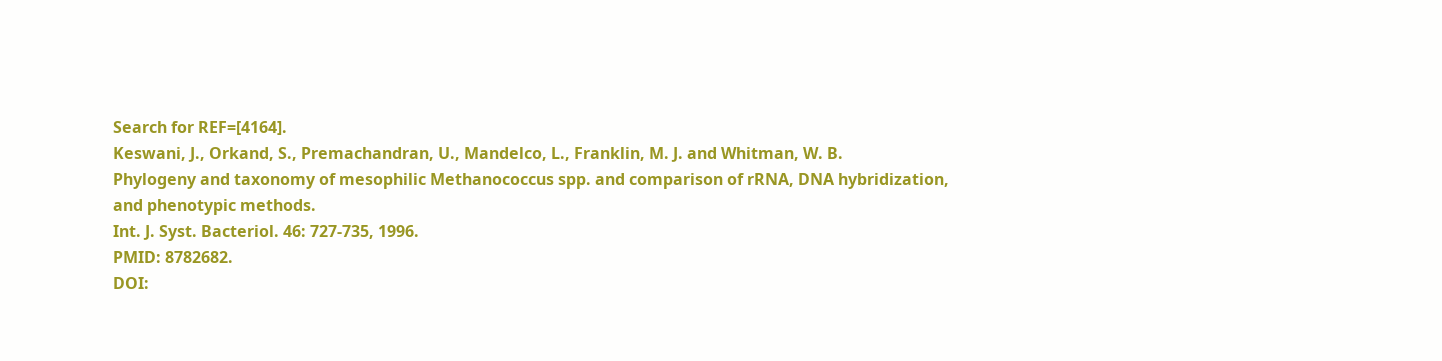Search for REF=[4164].
Keswani, J., Orkand, S., Premachandran, U., Mandelco, L., Franklin, M. J. and Whitman, W. B.
Phylogeny and taxonomy of mesophilic Methanococcus spp. and comparison of rRNA, DNA hybridization, and phenotypic methods.
Int. J. Syst. Bacteriol. 46: 727-735, 1996.
PMID: 8782682.
DOI: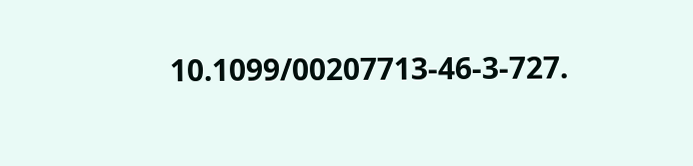10.1099/00207713-46-3-727.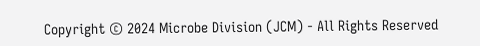Copyright © 2024 Microbe Division (JCM) - All Rights Reserved